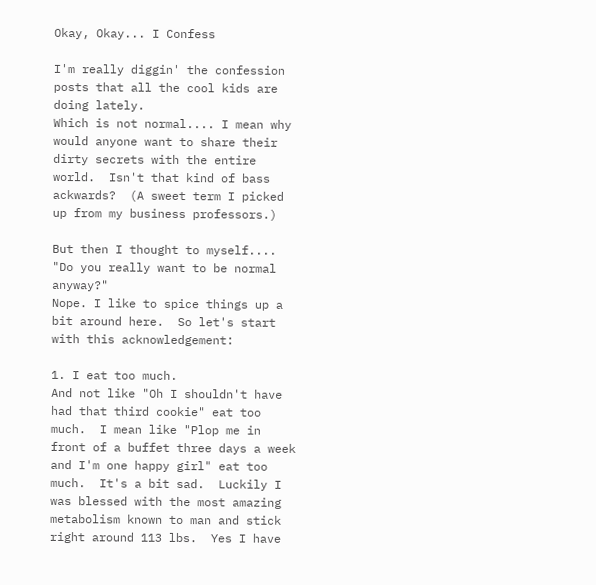Okay, Okay... I Confess

I'm really diggin' the confession posts that all the cool kids are doing lately.
Which is not normal.... I mean why would anyone want to share their dirty secrets with the entire world.  Isn't that kind of bass ackwards?  (A sweet term I picked up from my business professors.)

But then I thought to myself....
"Do you really want to be normal anyway?"
Nope. I like to spice things up a bit around here.  So let's start with this acknowledgement:

1. I eat too much.
And not like "Oh I shouldn't have had that third cookie" eat too much.  I mean like "Plop me in front of a buffet three days a week and I'm one happy girl" eat too much.  It's a bit sad.  Luckily I was blessed with the most amazing metabolism known to man and stick right around 113 lbs.  Yes I have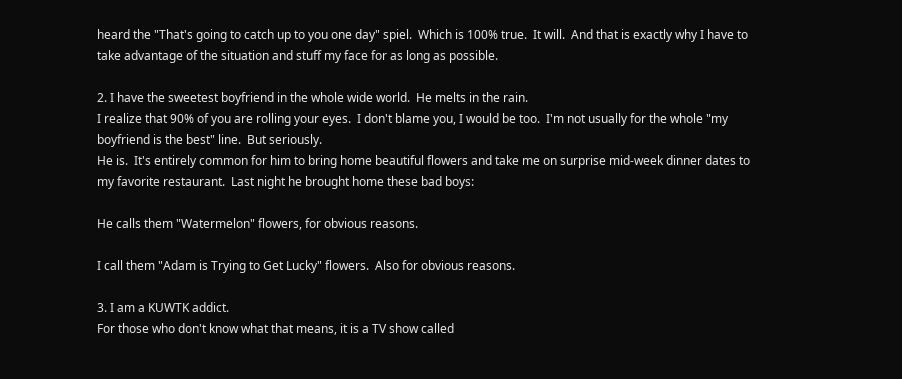heard the "That's going to catch up to you one day" spiel.  Which is 100% true.  It will.  And that is exactly why I have to take advantage of the situation and stuff my face for as long as possible.

2. I have the sweetest boyfriend in the whole wide world.  He melts in the rain.
I realize that 90% of you are rolling your eyes.  I don't blame you, I would be too.  I'm not usually for the whole "my boyfriend is the best" line.  But seriously.
He is.  It's entirely common for him to bring home beautiful flowers and take me on surprise mid-week dinner dates to my favorite restaurant.  Last night he brought home these bad boys:

He calls them "Watermelon" flowers, for obvious reasons.

I call them "Adam is Trying to Get Lucky" flowers.  Also for obvious reasons.

3. I am a KUWTK addict.
For those who don't know what that means, it is a TV show called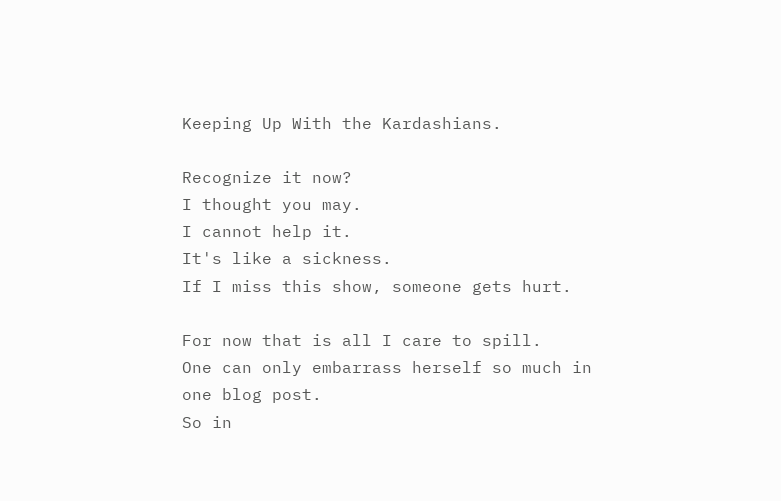Keeping Up With the Kardashians.

Recognize it now?
I thought you may.
I cannot help it.
It's like a sickness.
If I miss this show, someone gets hurt.

For now that is all I care to spill.
One can only embarrass herself so much in one blog post.
So in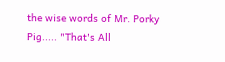the wise words of Mr. Porky Pig..... "That's All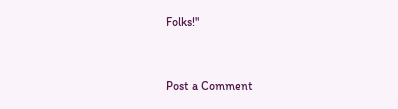Folks!"


Post a Comment